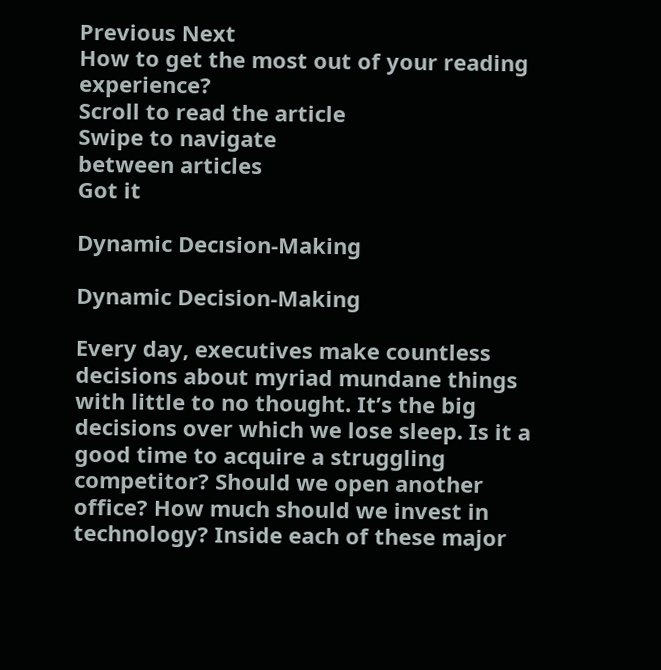Previous Next
How to get the most out of your reading experience?
Scroll to read the article
Swipe to navigate
between articles
Got it

Dynamic Decısion-Making

Dynamic Decision-Making

Every day, executives make countless decisions about myriad mundane things with little to no thought. It’s the big decisions over which we lose sleep. Is it a good time to acquire a struggling competitor? Should we open another office? How much should we invest in technology? Inside each of these major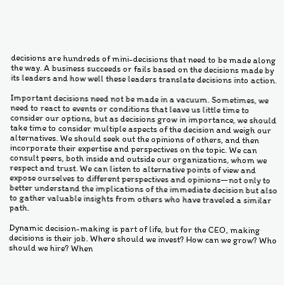decisions are hundreds of mini-decisions that need to be made along the way. A business succeeds or fails based on the decisions made by its leaders and how well these leaders translate decisions into action.

Important decisions need not be made in a vacuum. Sometimes, we need to react to events or conditions that leave us little time to consider our options, but as decisions grow in importance, we should take time to consider multiple aspects of the decision and weigh our alternatives. We should seek out the opinions of others, and then incorporate their expertise and perspectives on the topic. We can consult peers, both inside and outside our organizations, whom we respect and trust. We can listen to alternative points of view and expose ourselves to different perspectives and opinions—not only to better understand the implications of the immediate decision but also to gather valuable insights from others who have traveled a similar path.

Dynamic decision-making is part of life, but for the CEO, making decisions is their job. Where should we invest? How can we grow? Who should we hire? When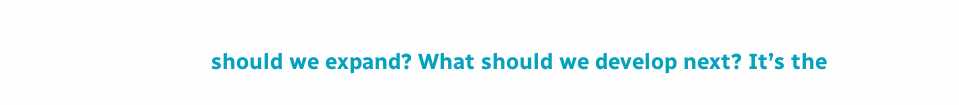should we expand? What should we develop next? It’s the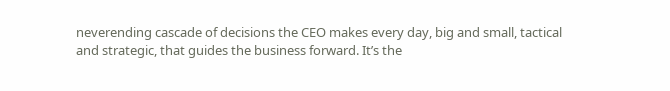neverending cascade of decisions the CEO makes every day, big and small, tactical and strategic, that guides the business forward. It’s the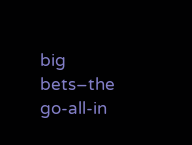big bets–the go-all-in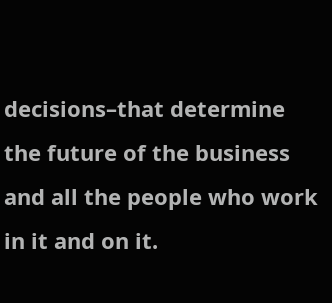decisions–that determine the future of the business and all the people who work in it and on it.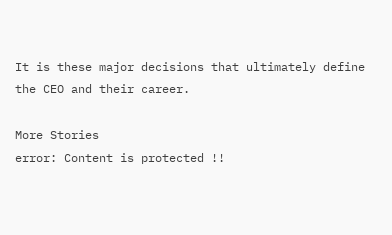It is these major decisions that ultimately define the CEO and their career.

More Stories
error: Content is protected !!